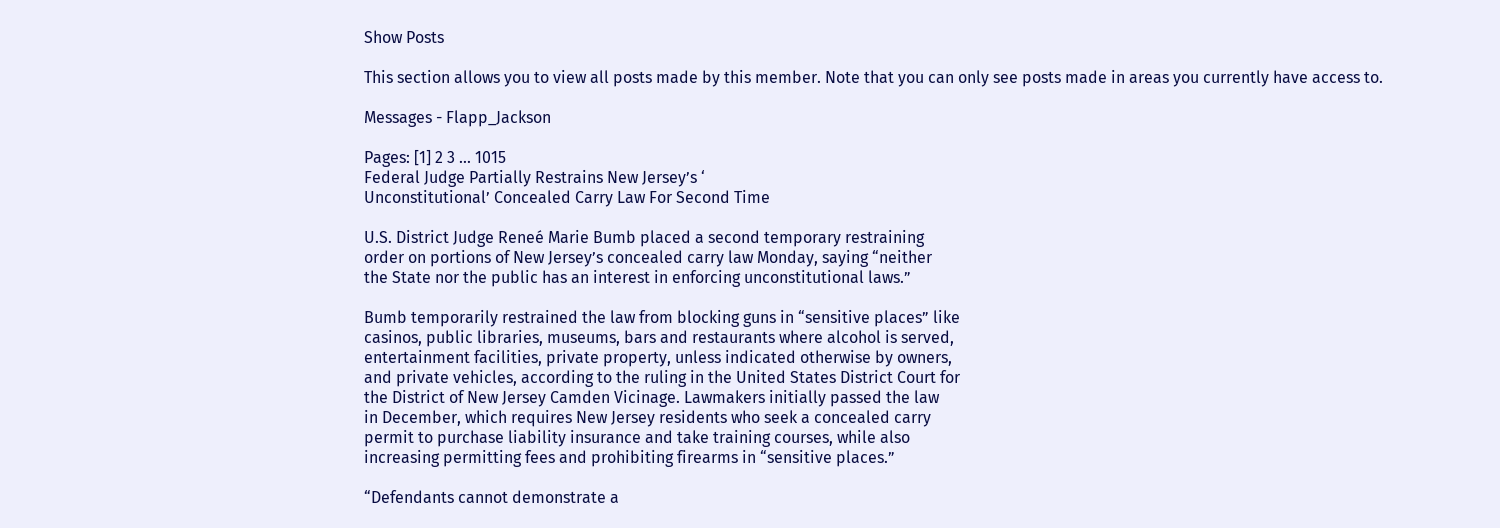Show Posts

This section allows you to view all posts made by this member. Note that you can only see posts made in areas you currently have access to.

Messages - Flapp_Jackson

Pages: [1] 2 3 ... 1015
Federal Judge Partially Restrains New Jersey’s ‘
Unconstitutional’ Concealed Carry Law For Second Time

U.S. District Judge Reneé Marie Bumb placed a second temporary restraining
order on portions of New Jersey’s concealed carry law Monday, saying “neither
the State nor the public has an interest in enforcing unconstitutional laws.”

Bumb temporarily restrained the law from blocking guns in “sensitive places” like
casinos, public libraries, museums, bars and restaurants where alcohol is served,
entertainment facilities, private property, unless indicated otherwise by owners,
and private vehicles, according to the ruling in the United States District Court for
the District of New Jersey Camden Vicinage. Lawmakers initially passed the law
in December, which requires New Jersey residents who seek a concealed carry
permit to purchase liability insurance and take training courses, while also
increasing permitting fees and prohibiting firearms in “sensitive places.”

“Defendants cannot demonstrate a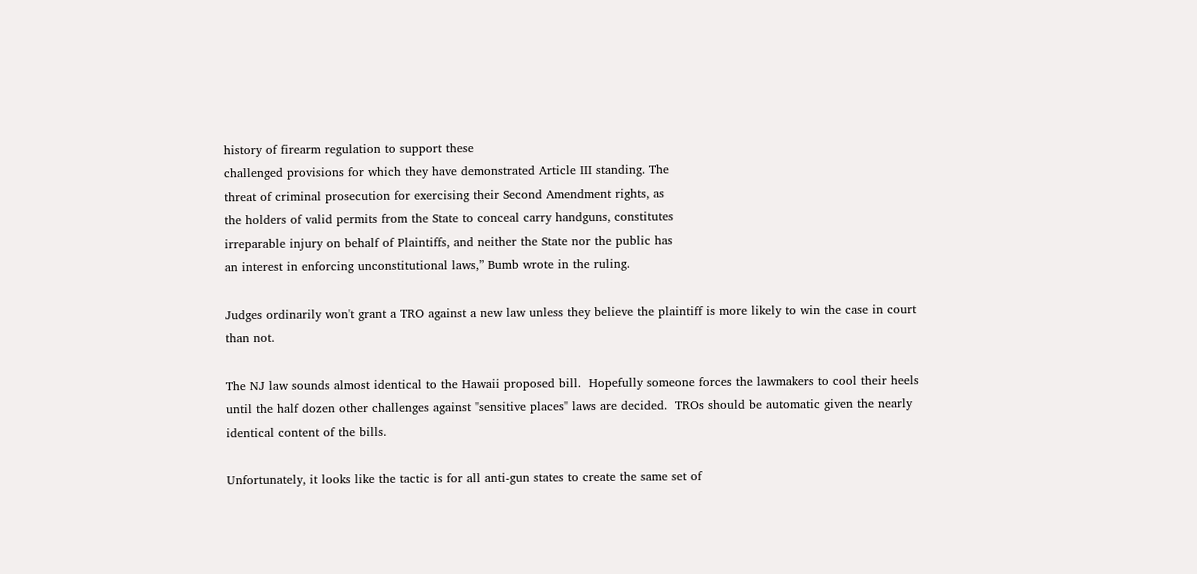history of firearm regulation to support these
challenged provisions for which they have demonstrated Article III standing. The
threat of criminal prosecution for exercising their Second Amendment rights, as
the holders of valid permits from the State to conceal carry handguns, constitutes
irreparable injury on behalf of Plaintiffs, and neither the State nor the public has
an interest in enforcing unconstitutional laws,” Bumb wrote in the ruling.

Judges ordinarily won't grant a TRO against a new law unless they believe the plaintiff is more likely to win the case in court than not.

The NJ law sounds almost identical to the Hawaii proposed bill.  Hopefully someone forces the lawmakers to cool their heels until the half dozen other challenges against "sensitive places" laws are decided.  TROs should be automatic given the nearly identical content of the bills.

Unfortunately, it looks like the tactic is for all anti-gun states to create the same set of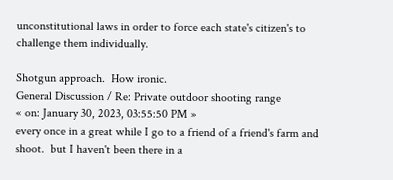unconstitutional laws in order to force each state's citizen's to challenge them individually.

Shotgun approach.  How ironic.
General Discussion / Re: Private outdoor shooting range
« on: January 30, 2023, 03:55:50 PM »
every once in a great while I go to a friend of a friend's farm and shoot.  but I haven't been there in a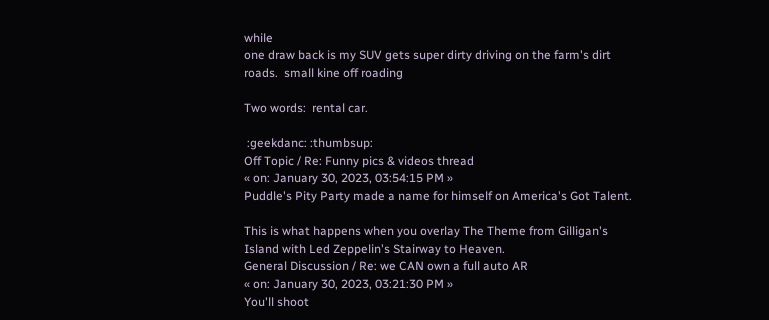while
one draw back is my SUV gets super dirty driving on the farm's dirt roads.  small kine off roading

Two words:  rental car.

 :geekdanc: :thumbsup:
Off Topic / Re: Funny pics & videos thread
« on: January 30, 2023, 03:54:15 PM »
Puddle's Pity Party made a name for himself on America's Got Talent.

This is what happens when you overlay The Theme from Gilligan's Island with Led Zeppelin's Stairway to Heaven.
General Discussion / Re: we CAN own a full auto AR
« on: January 30, 2023, 03:21:30 PM »
You'll shoot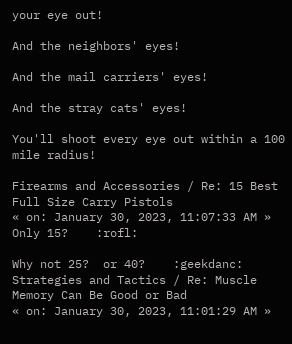your eye out!

And the neighbors' eyes!

And the mail carriers' eyes!

And the stray cats' eyes!

You'll shoot every eye out within a 100 mile radius!

Firearms and Accessories / Re: 15 Best Full Size Carry Pistols
« on: January 30, 2023, 11:07:33 AM »
Only 15?    :rofl:

Why not 25?  or 40?    :geekdanc:
Strategies and Tactics / Re: Muscle Memory Can Be Good or Bad
« on: January 30, 2023, 11:01:29 AM »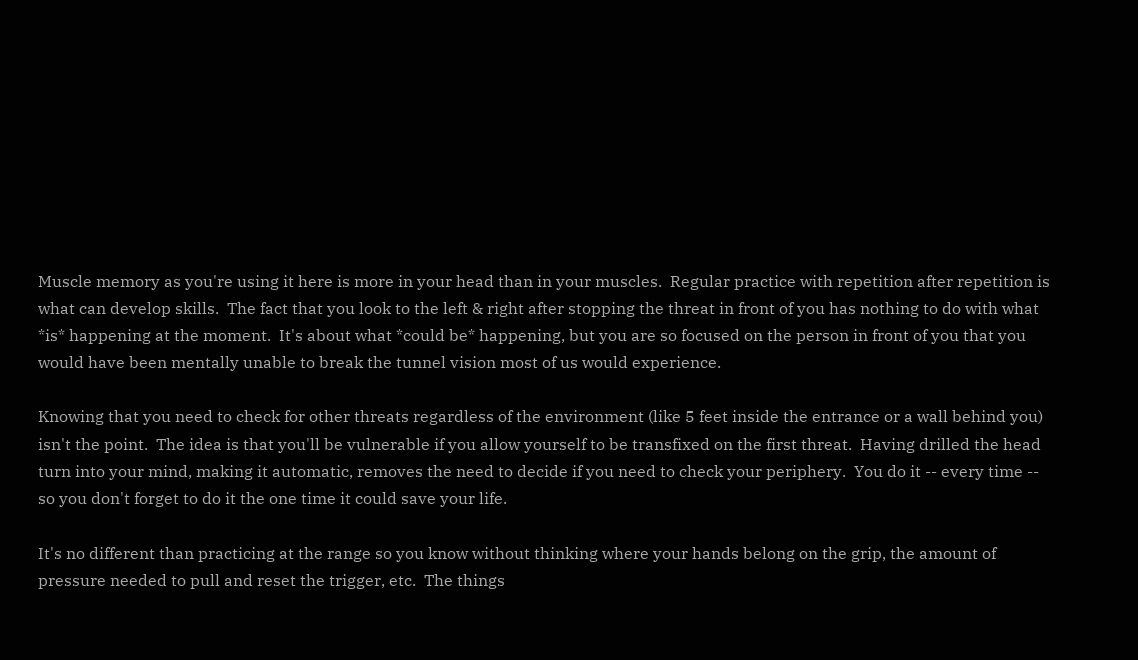Muscle memory as you're using it here is more in your head than in your muscles.  Regular practice with repetition after repetition is what can develop skills.  The fact that you look to the left & right after stopping the threat in front of you has nothing to do with what *is* happening at the moment.  It's about what *could be* happening, but you are so focused on the person in front of you that you would have been mentally unable to break the tunnel vision most of us would experience.

Knowing that you need to check for other threats regardless of the environment (like 5 feet inside the entrance or a wall behind you) isn't the point.  The idea is that you'll be vulnerable if you allow yourself to be transfixed on the first threat.  Having drilled the head turn into your mind, making it automatic, removes the need to decide if you need to check your periphery.  You do it -- every time --  so you don't forget to do it the one time it could save your life.

It's no different than practicing at the range so you know without thinking where your hands belong on the grip, the amount of pressure needed to pull and reset the trigger, etc.  The things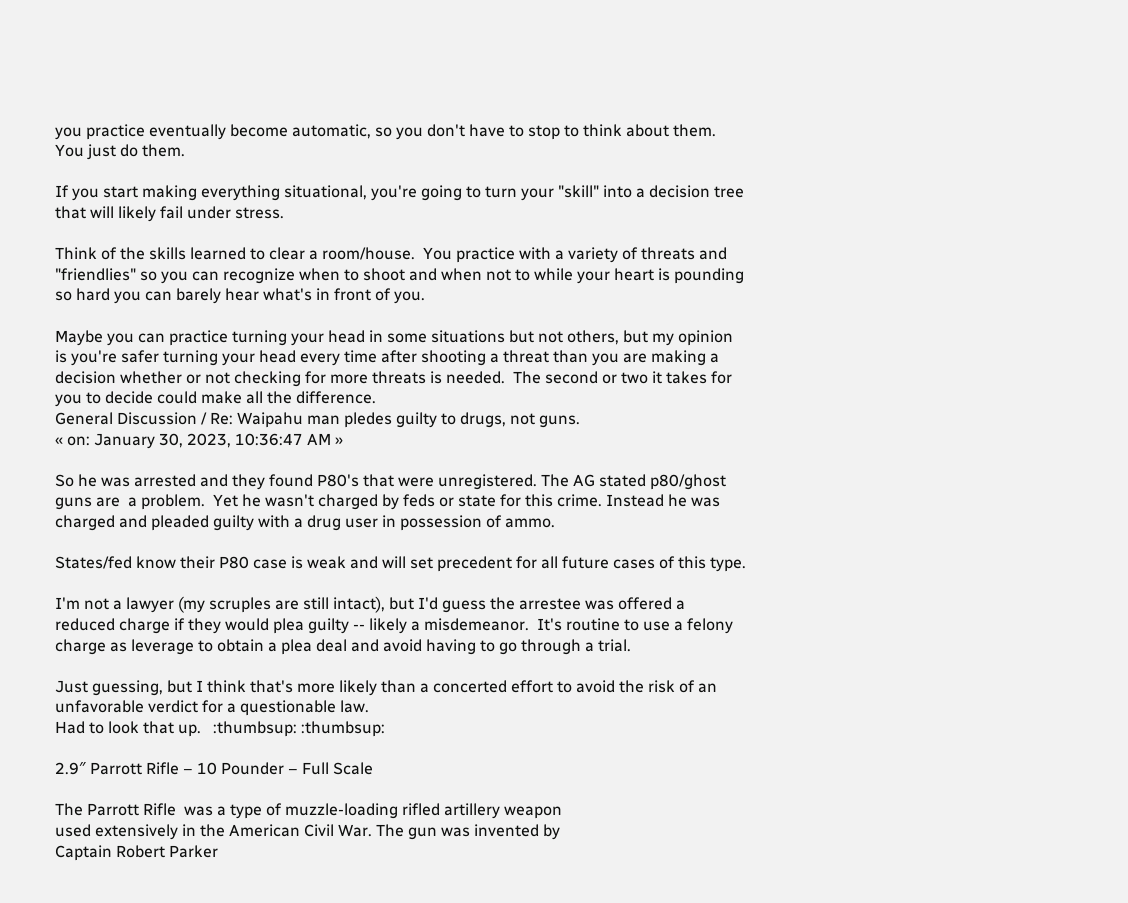you practice eventually become automatic, so you don't have to stop to think about them.  You just do them.

If you start making everything situational, you're going to turn your "skill" into a decision tree that will likely fail under stress.

Think of the skills learned to clear a room/house.  You practice with a variety of threats and "friendlies" so you can recognize when to shoot and when not to while your heart is pounding so hard you can barely hear what's in front of you.

Maybe you can practice turning your head in some situations but not others, but my opinion is you're safer turning your head every time after shooting a threat than you are making a decision whether or not checking for more threats is needed.  The second or two it takes for you to decide could make all the difference.
General Discussion / Re: Waipahu man pledes guilty to drugs, not guns.
« on: January 30, 2023, 10:36:47 AM »

So he was arrested and they found P80's that were unregistered. The AG stated p80/ghost guns are  a problem.  Yet he wasn't charged by feds or state for this crime. Instead he was charged and pleaded guilty with a drug user in possession of ammo.

States/fed know their P80 case is weak and will set precedent for all future cases of this type.

I'm not a lawyer (my scruples are still intact), but I'd guess the arrestee was offered a reduced charge if they would plea guilty -- likely a misdemeanor.  It's routine to use a felony charge as leverage to obtain a plea deal and avoid having to go through a trial.

Just guessing, but I think that's more likely than a concerted effort to avoid the risk of an unfavorable verdict for a questionable law.
Had to look that up.   :thumbsup: :thumbsup:

2.9″ Parrott Rifle – 10 Pounder – Full Scale

The Parrott Rifle  was a type of muzzle-loading rifled artillery weapon
used extensively in the American Civil War. The gun was invented by
Captain Robert Parker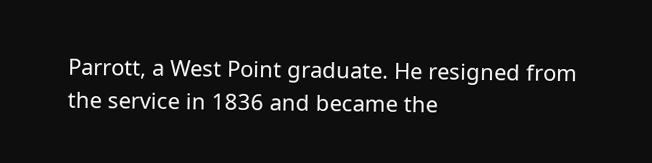Parrott, a West Point graduate. He resigned from
the service in 1836 and became the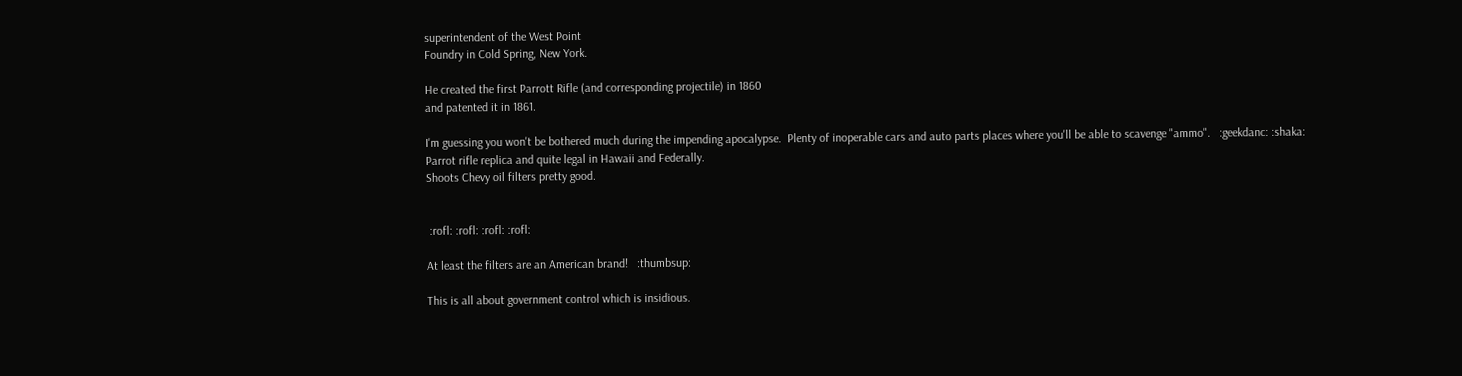superintendent of the West Point
Foundry in Cold Spring, New York.

He created the first Parrott Rifle (and corresponding projectile) in 1860
and patented it in 1861.

I'm guessing you won't be bothered much during the impending apocalypse.  Plenty of inoperable cars and auto parts places where you'll be able to scavenge "ammo".   :geekdanc: :shaka:
Parrot rifle replica and quite legal in Hawaii and Federally.
Shoots Chevy oil filters pretty good.


 :rofl: :rofl: :rofl: :rofl:

At least the filters are an American brand!   :thumbsup:

This is all about government control which is insidious.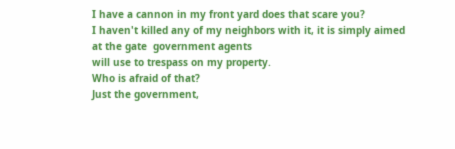I have a cannon in my front yard does that scare you?
I haven't killed any of my neighbors with it, it is simply aimed at the gate  government agents
will use to trespass on my property.
Who is afraid of that?
Just the government,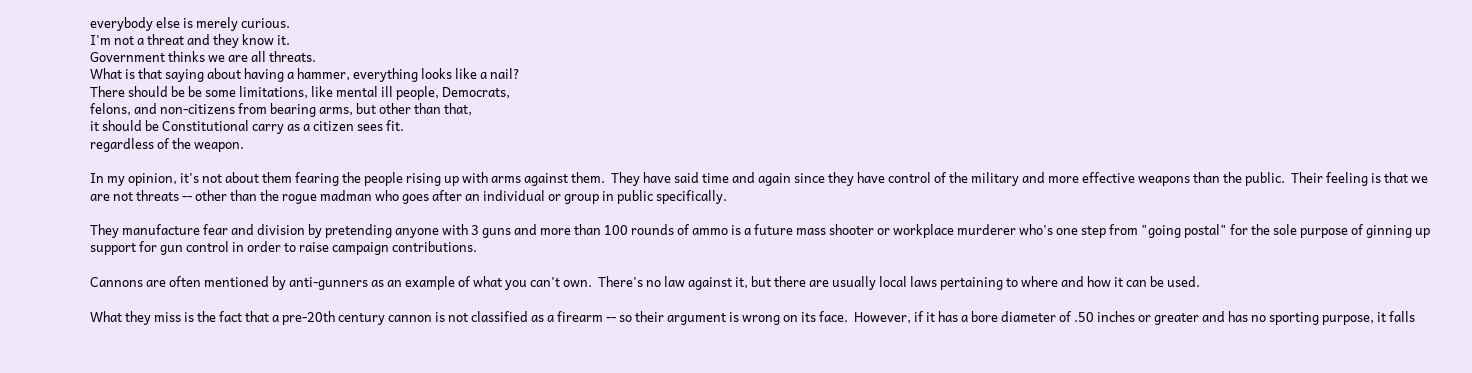everybody else is merely curious.
I'm not a threat and they know it.
Government thinks we are all threats.
What is that saying about having a hammer, everything looks like a nail?
There should be be some limitations, like mental ill people, Democrats,
felons, and non-citizens from bearing arms, but other than that,
it should be Constitutional carry as a citizen sees fit.
regardless of the weapon.

In my opinion, it's not about them fearing the people rising up with arms against them.  They have said time and again since they have control of the military and more effective weapons than the public.  Their feeling is that we are not threats -- other than the rogue madman who goes after an individual or group in public specifically.

They manufacture fear and division by pretending anyone with 3 guns and more than 100 rounds of ammo is a future mass shooter or workplace murderer who's one step from "going postal" for the sole purpose of ginning up support for gun control in order to raise campaign contributions.

Cannons are often mentioned by anti-gunners as an example of what you can't own.  There's no law against it, but there are usually local laws pertaining to where and how it can be used.

What they miss is the fact that a pre-20th century cannon is not classified as a firearm -- so their argument is wrong on its face.  However, if it has a bore diameter of .50 inches or greater and has no sporting purpose, it falls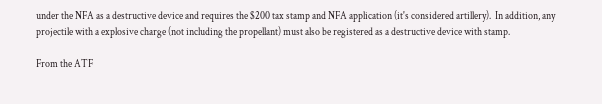under the NFA as a destructive device and requires the $200 tax stamp and NFA application (it's considered artillery).  In addition, any projectile with a explosive charge (not including the propellant) must also be registered as a destructive device with stamp.

From the ATF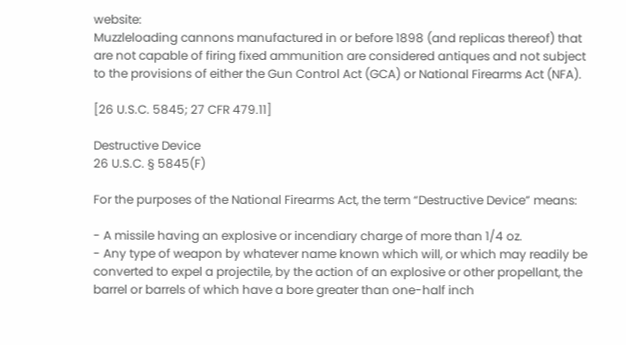website:
Muzzleloading cannons manufactured in or before 1898 (and replicas thereof) that
are not capable of firing fixed ammunition are considered antiques and not subject
to the provisions of either the Gun Control Act (GCA) or National Firearms Act (NFA).

[26 U.S.C. 5845; 27 CFR 479.11]

Destructive Device
26 U.S.C. § 5845(F)

For the purposes of the National Firearms Act, the term “Destructive Device” means:

- A missile having an explosive or incendiary charge of more than 1/4 oz.
- Any type of weapon by whatever name known which will, or which may readily be
converted to expel a projectile, by the action of an explosive or other propellant, the
barrel or barrels of which have a bore greater than one-half inch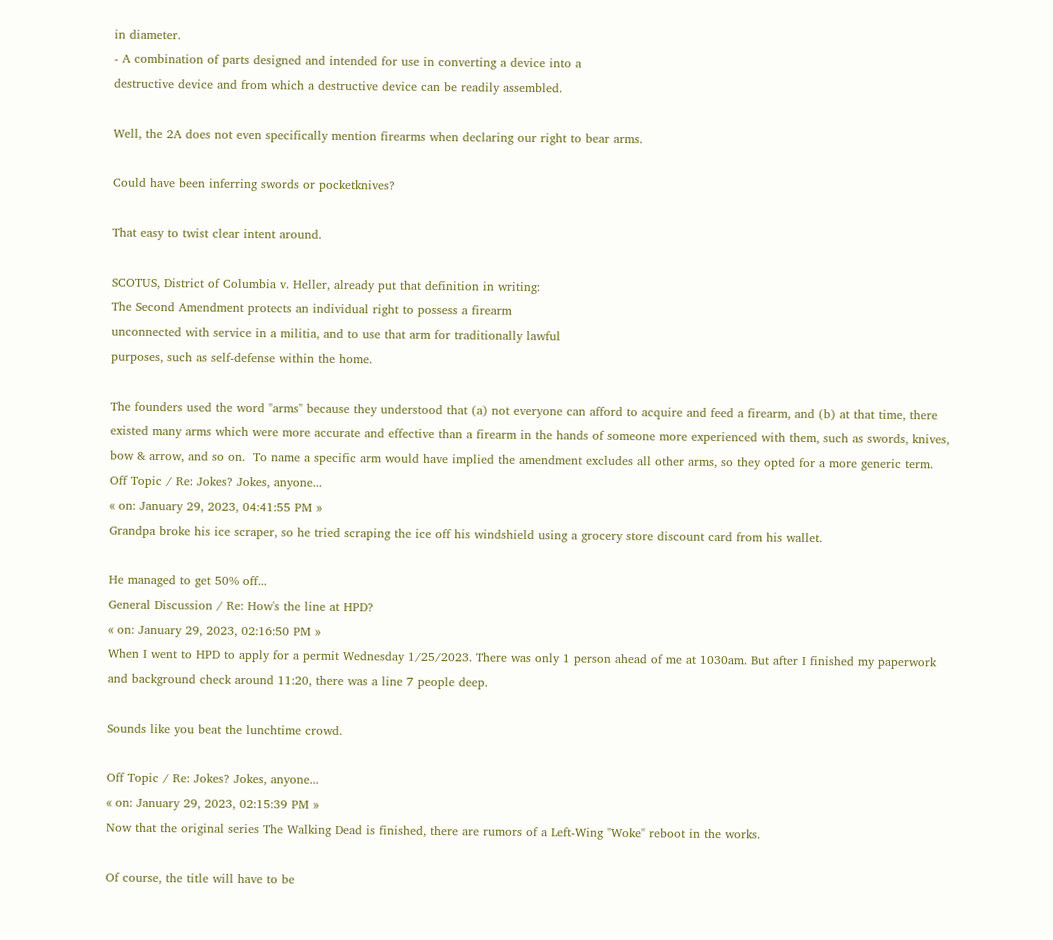in diameter.
- A combination of parts designed and intended for use in converting a device into a
destructive device and from which a destructive device can be readily assembled.

Well, the 2A does not even specifically mention firearms when declaring our right to bear arms.

Could have been inferring swords or pocketknives?

That easy to twist clear intent around.

SCOTUS, District of Columbia v. Heller, already put that definition in writing:
The Second Amendment protects an individual right to possess a firearm
unconnected with service in a militia, and to use that arm for traditionally lawful
purposes, such as self-defense within the home.

The founders used the word "arms" because they understood that (a) not everyone can afford to acquire and feed a firearm, and (b) at that time, there existed many arms which were more accurate and effective than a firearm in the hands of someone more experienced with them, such as swords, knives, bow & arrow, and so on.  To name a specific arm would have implied the amendment excludes all other arms, so they opted for a more generic term.
Off Topic / Re: Jokes? Jokes, anyone...
« on: January 29, 2023, 04:41:55 PM »
Grandpa broke his ice scraper, so he tried scraping the ice off his windshield using a grocery store discount card from his wallet.

He managed to get 50% off...
General Discussion / Re: How's the line at HPD?
« on: January 29, 2023, 02:16:50 PM »
When I went to HPD to apply for a permit Wednesday 1/25/2023. There was only 1 person ahead of me at 1030am. But after I finished my paperwork and background check around 11:20, there was a line 7 people deep.

Sounds like you beat the lunchtime crowd.

Off Topic / Re: Jokes? Jokes, anyone...
« on: January 29, 2023, 02:15:39 PM »
Now that the original series The Walking Dead is finished, there are rumors of a Left-Wing "Woke" reboot in the works.

Of course, the title will have to be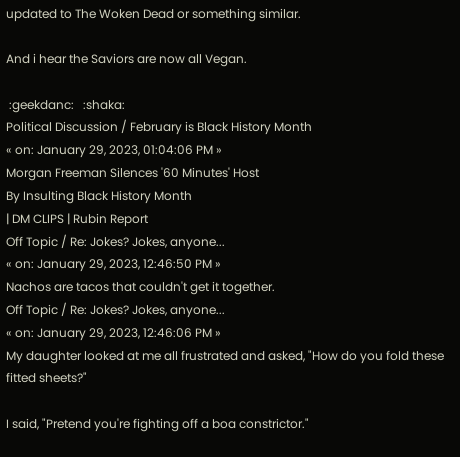updated to The Woken Dead or something similar.

And i hear the Saviors are now all Vegan.

 :geekdanc:   :shaka:
Political Discussion / February is Black History Month
« on: January 29, 2023, 01:04:06 PM »
Morgan Freeman Silences '60 Minutes' Host
By Insulting Black History Month
| DM CLIPS | Rubin Report
Off Topic / Re: Jokes? Jokes, anyone...
« on: January 29, 2023, 12:46:50 PM »
Nachos are tacos that couldn't get it together.
Off Topic / Re: Jokes? Jokes, anyone...
« on: January 29, 2023, 12:46:06 PM »
My daughter looked at me all frustrated and asked, "How do you fold these fitted sheets?"

I said, "Pretend you're fighting off a boa constrictor."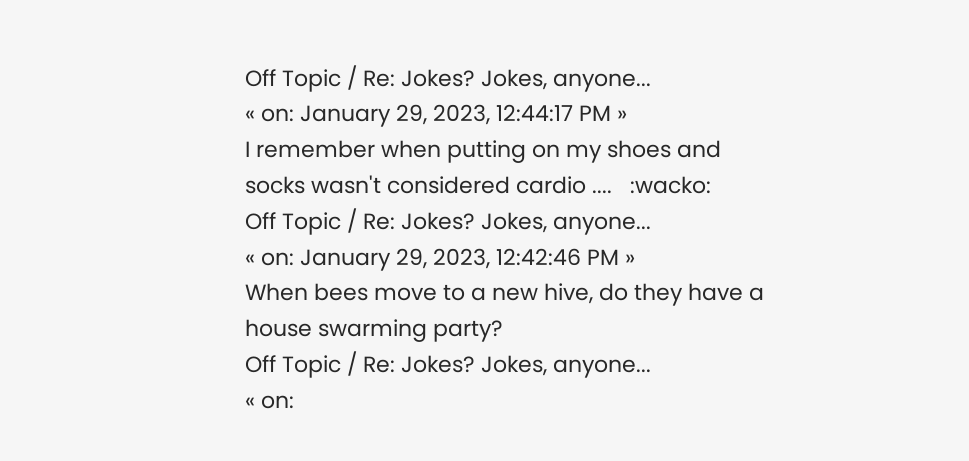Off Topic / Re: Jokes? Jokes, anyone...
« on: January 29, 2023, 12:44:17 PM »
I remember when putting on my shoes and socks wasn't considered cardio ....   :wacko:
Off Topic / Re: Jokes? Jokes, anyone...
« on: January 29, 2023, 12:42:46 PM »
When bees move to a new hive, do they have a house swarming party?
Off Topic / Re: Jokes? Jokes, anyone...
« on: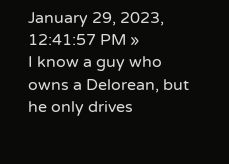January 29, 2023, 12:41:57 PM »
I know a guy who owns a Delorean, but he only drives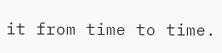it from time to time.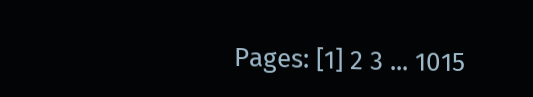Pages: [1] 2 3 ... 1015